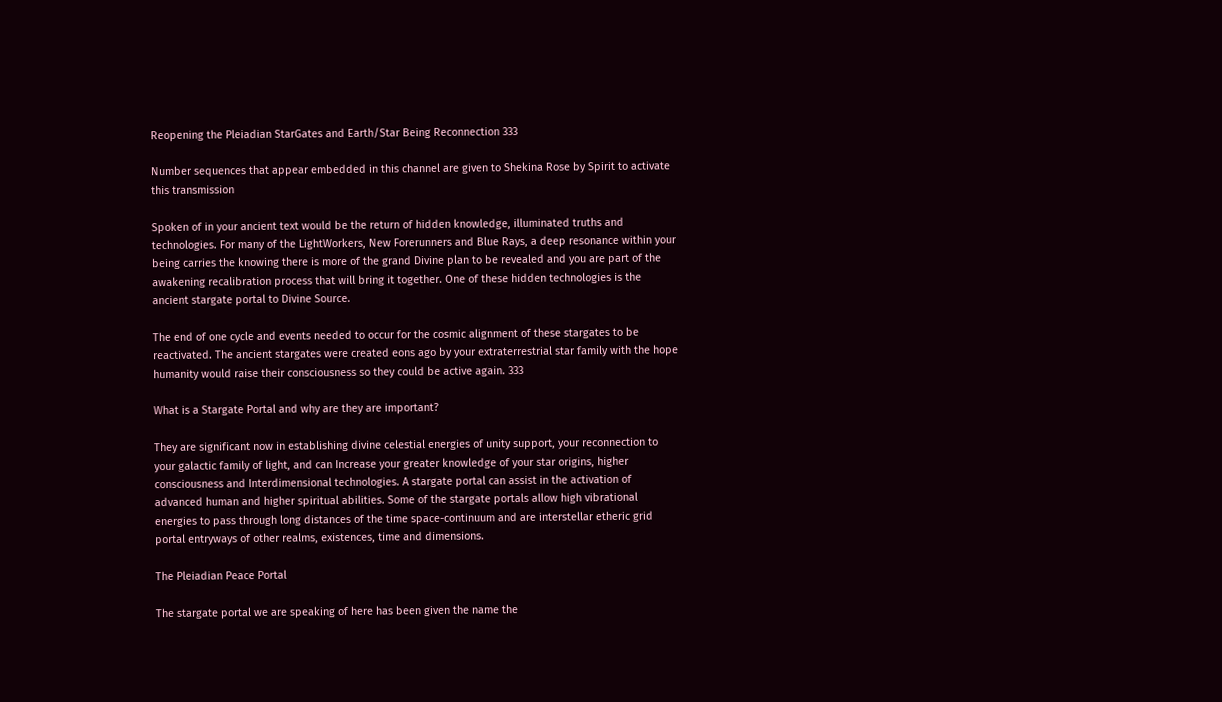Reopening the Pleiadian StarGates and Earth/Star Being Reconnection 333

Number sequences that appear embedded in this channel are given to Shekina Rose by Spirit to activate this transmission

Spoken of in your ancient text would be the return of hidden knowledge, illuminated truths and technologies. For many of the LightWorkers, New Forerunners and Blue Rays, a deep resonance within your being carries the knowing there is more of the grand Divine plan to be revealed and you are part of the awakening recalibration process that will bring it together. One of these hidden technologies is the ancient stargate portal to Divine Source.

The end of one cycle and events needed to occur for the cosmic alignment of these stargates to be reactivated. The ancient stargates were created eons ago by your extraterrestrial star family with the hope humanity would raise their consciousness so they could be active again. 333

What is a Stargate Portal and why are they are important?

They are significant now in establishing divine celestial energies of unity support, your reconnection to your galactic family of light, and can Increase your greater knowledge of your star origins, higher consciousness and Interdimensional technologies. A stargate portal can assist in the activation of advanced human and higher spiritual abilities. Some of the stargate portals allow high vibrational energies to pass through long distances of the time space-continuum and are interstellar etheric grid portal entryways of other realms, existences, time and dimensions.

The Pleiadian Peace Portal

The stargate portal we are speaking of here has been given the name the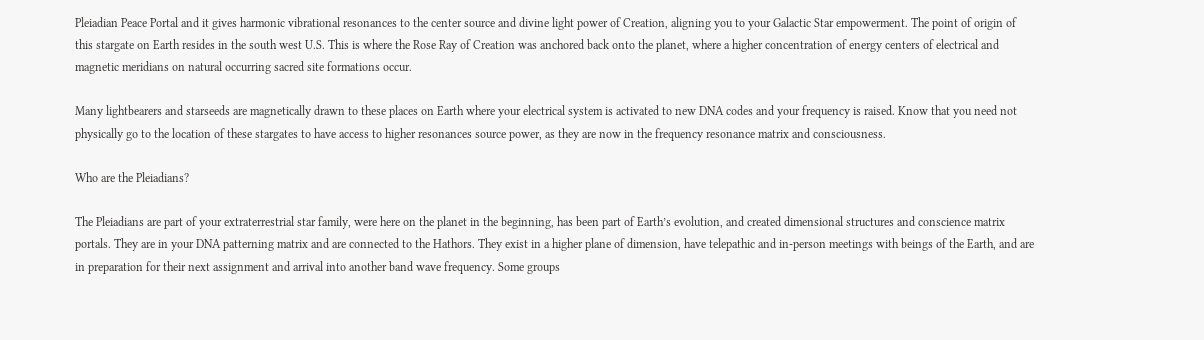Pleiadian Peace Portal and it gives harmonic vibrational resonances to the center source and divine light power of Creation, aligning you to your Galactic Star empowerment. The point of origin of this stargate on Earth resides in the south west U.S. This is where the Rose Ray of Creation was anchored back onto the planet, where a higher concentration of energy centers of electrical and magnetic meridians on natural occurring sacred site formations occur.

Many lightbearers and starseeds are magnetically drawn to these places on Earth where your electrical system is activated to new DNA codes and your frequency is raised. Know that you need not physically go to the location of these stargates to have access to higher resonances source power, as they are now in the frequency resonance matrix and consciousness.

Who are the Pleiadians?

The Pleiadians are part of your extraterrestrial star family, were here on the planet in the beginning, has been part of Earth’s evolution, and created dimensional structures and conscience matrix portals. They are in your DNA patterning matrix and are connected to the Hathors. They exist in a higher plane of dimension, have telepathic and in-person meetings with beings of the Earth, and are in preparation for their next assignment and arrival into another band wave frequency. Some groups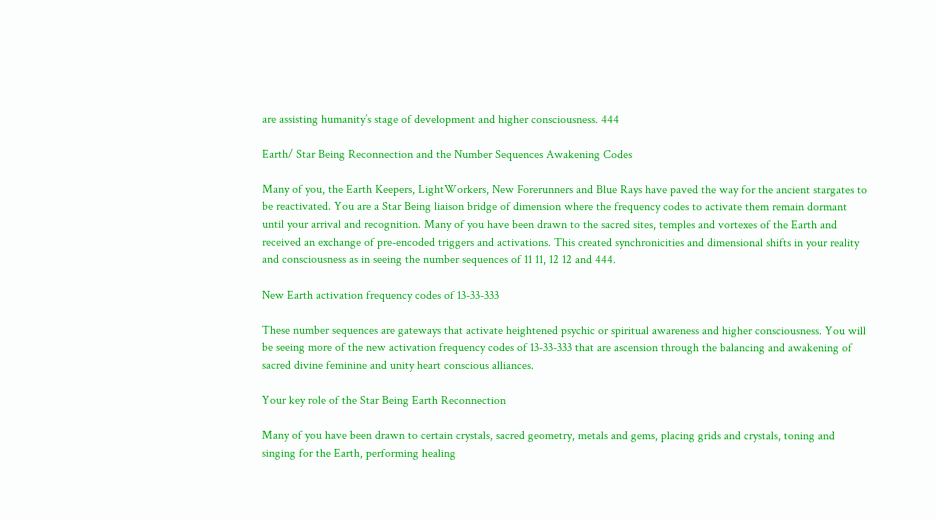are assisting humanity’s stage of development and higher consciousness. 444

Earth/ Star Being Reconnection and the Number Sequences Awakening Codes

Many of you, the Earth Keepers, LightWorkers, New Forerunners and Blue Rays have paved the way for the ancient stargates to be reactivated. You are a Star Being liaison bridge of dimension where the frequency codes to activate them remain dormant until your arrival and recognition. Many of you have been drawn to the sacred sites, temples and vortexes of the Earth and received an exchange of pre-encoded triggers and activations. This created synchronicities and dimensional shifts in your reality and consciousness as in seeing the number sequences of 11 11, 12 12 and 444.

New Earth activation frequency codes of 13-33-333

These number sequences are gateways that activate heightened psychic or spiritual awareness and higher consciousness. You will be seeing more of the new activation frequency codes of 13-33-333 that are ascension through the balancing and awakening of sacred divine feminine and unity heart conscious alliances.

Your key role of the Star Being Earth Reconnection

Many of you have been drawn to certain crystals, sacred geometry, metals and gems, placing grids and crystals, toning and singing for the Earth, performing healing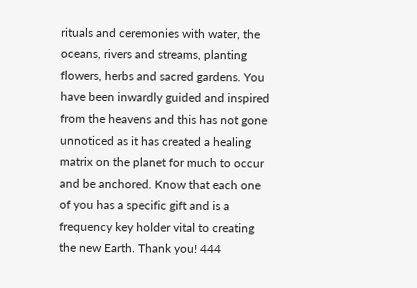rituals and ceremonies with water, the oceans, rivers and streams, planting flowers, herbs and sacred gardens. You have been inwardly guided and inspired from the heavens and this has not gone unnoticed as it has created a healing matrix on the planet for much to occur and be anchored. Know that each one of you has a specific gift and is a frequency key holder vital to creating the new Earth. Thank you! 444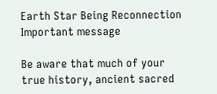Earth Star Being Reconnection Important message

Be aware that much of your true history, ancient sacred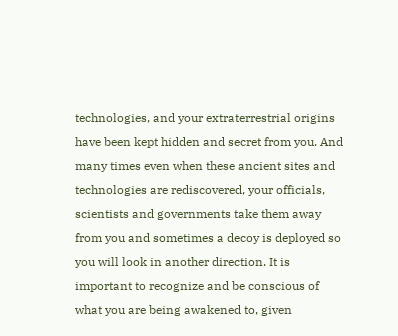technologies, and your extraterrestrial origins have been kept hidden and secret from you. And many times even when these ancient sites and technologies are rediscovered, your officials, scientists and governments take them away from you and sometimes a decoy is deployed so you will look in another direction. It is important to recognize and be conscious of what you are being awakened to, given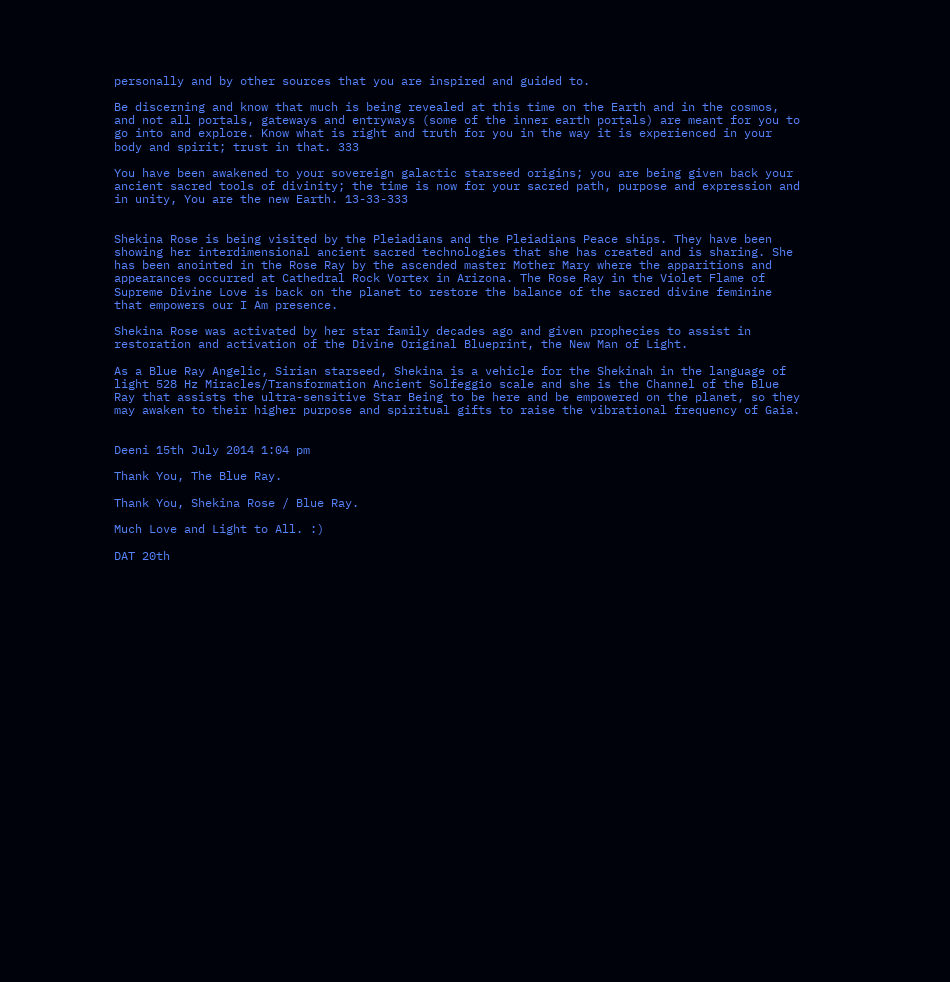personally and by other sources that you are inspired and guided to.

Be discerning and know that much is being revealed at this time on the Earth and in the cosmos, and not all portals, gateways and entryways (some of the inner earth portals) are meant for you to go into and explore. Know what is right and truth for you in the way it is experienced in your body and spirit; trust in that. 333

You have been awakened to your sovereign galactic starseed origins; you are being given back your ancient sacred tools of divinity; the time is now for your sacred path, purpose and expression and in unity, You are the new Earth. 13-33-333


Shekina Rose is being visited by the Pleiadians and the Pleiadians Peace ships. They have been showing her interdimensional ancient sacred technologies that she has created and is sharing. She has been anointed in the Rose Ray by the ascended master Mother Mary where the apparitions and appearances occurred at Cathedral Rock Vortex in Arizona. The Rose Ray in the Violet Flame of Supreme Divine Love is back on the planet to restore the balance of the sacred divine feminine that empowers our I Am presence.

Shekina Rose was activated by her star family decades ago and given prophecies to assist in restoration and activation of the Divine Original Blueprint, the New Man of Light.

As a Blue Ray Angelic, Sirian starseed, Shekina is a vehicle for the Shekinah in the language of light 528 Hz Miracles/Transformation Ancient Solfeggio scale and she is the Channel of the Blue Ray that assists the ultra-sensitive Star Being to be here and be empowered on the planet, so they may awaken to their higher purpose and spiritual gifts to raise the vibrational frequency of Gaia.


Deeni 15th July 2014 1:04 pm

Thank You, The Blue Ray.

Thank You, Shekina Rose / Blue Ray.

Much Love and Light to All. :)

DAT 20th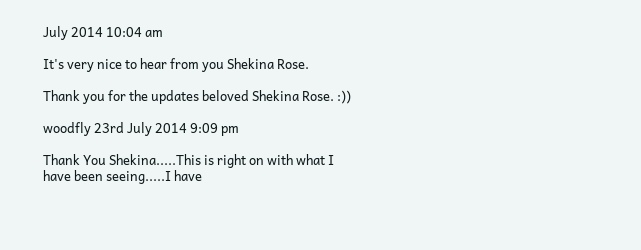July 2014 10:04 am

It's very nice to hear from you Shekina Rose.

Thank you for the updates beloved Shekina Rose. :))

woodfly 23rd July 2014 9:09 pm

Thank You Shekina.....This is right on with what I have been seeing.....I have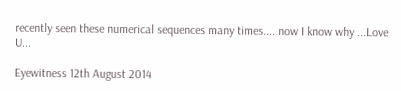recently seen these numerical sequences many times.... now I know why ...Love U...

Eyewitness 12th August 2014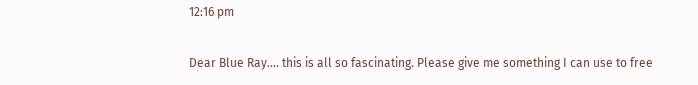12:16 pm

Dear Blue Ray.... this is all so fascinating. Please give me something I can use to free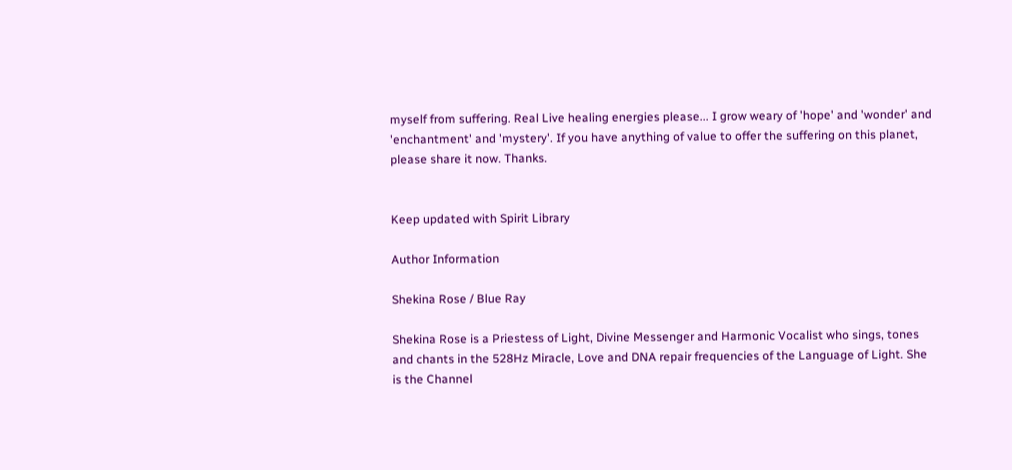myself from suffering. Real Live healing energies please... I grow weary of 'hope' and 'wonder' and 'enchantment' and 'mystery'. If you have anything of value to offer the suffering on this planet, please share it now. Thanks.


Keep updated with Spirit Library

Author Information

Shekina Rose / Blue Ray

Shekina Rose is a Priestess of Light, Divine Messenger and Harmonic Vocalist who sings, tones and chants in the 528Hz Miracle, Love and DNA repair frequencies of the Language of Light. She is the Channel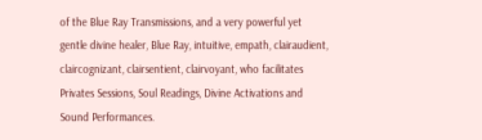of the Blue Ray Transmissions, and a very powerful yet gentle divine healer, Blue Ray, intuitive, empath, clairaudient, claircognizant, clairsentient, clairvoyant, who facilitates Privates Sessions, Soul Readings, Divine Activations and Sound Performances.